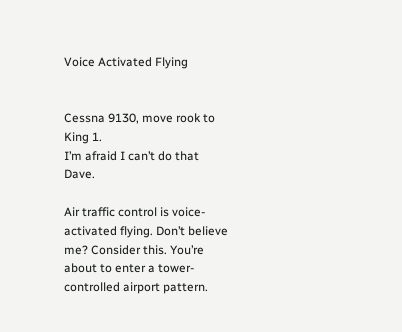Voice Activated Flying


Cessna 9130, move rook to King 1.
I’m afraid I can’t do that Dave.

Air traffic control is voice-activated flying. Don’t believe me? Consider this. You’re about to enter a tower-controlled airport pattern.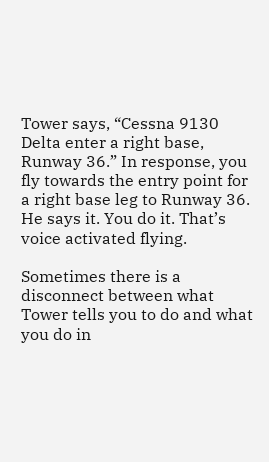Tower says, “Cessna 9130 Delta enter a right base, Runway 36.” In response, you fly towards the entry point for a right base leg to Runway 36. He says it. You do it. That’s voice activated flying.

Sometimes there is a disconnect between what Tower tells you to do and what you do in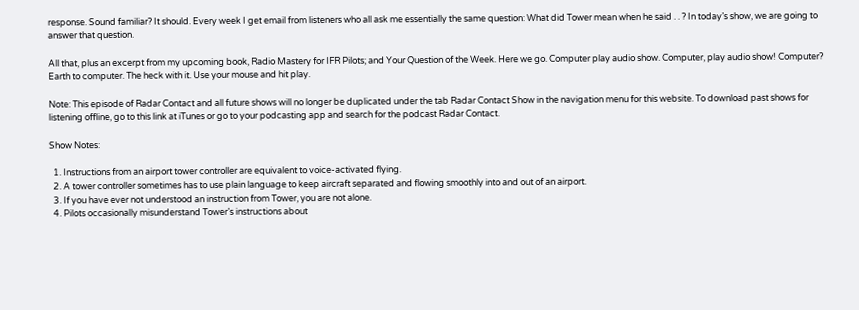response. Sound familiar? It should. Every week I get email from listeners who all ask me essentially the same question: What did Tower mean when he said . . ? In today’s show, we are going to answer that question.

All that, plus an excerpt from my upcoming book, Radio Mastery for IFR Pilots; and Your Question of the Week. Here we go. Computer play audio show. Computer, play audio show! Computer? Earth to computer. The heck with it. Use your mouse and hit play.

Note: This episode of Radar Contact and all future shows will no longer be duplicated under the tab Radar Contact Show in the navigation menu for this website. To download past shows for listening offline, go to this link at iTunes or go to your podcasting app and search for the podcast Radar Contact.

Show Notes:

  1. Instructions from an airport tower controller are equivalent to voice-activated flying.
  2. A tower controller sometimes has to use plain language to keep aircraft separated and flowing smoothly into and out of an airport.
  3. If you have ever not understood an instruction from Tower, you are not alone.
  4. Pilots occasionally misunderstand Tower’s instructions about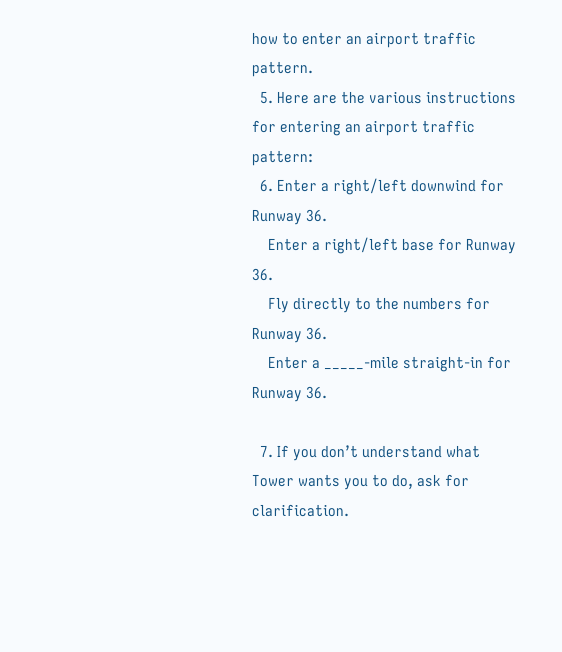how to enter an airport traffic pattern.
  5. Here are the various instructions for entering an airport traffic pattern:
  6. Enter a right/left downwind for Runway 36.
    Enter a right/left base for Runway 36.
    Fly directly to the numbers for Runway 36.
    Enter a _____-mile straight-in for Runway 36.

  7. If you don’t understand what Tower wants you to do, ask for clarification.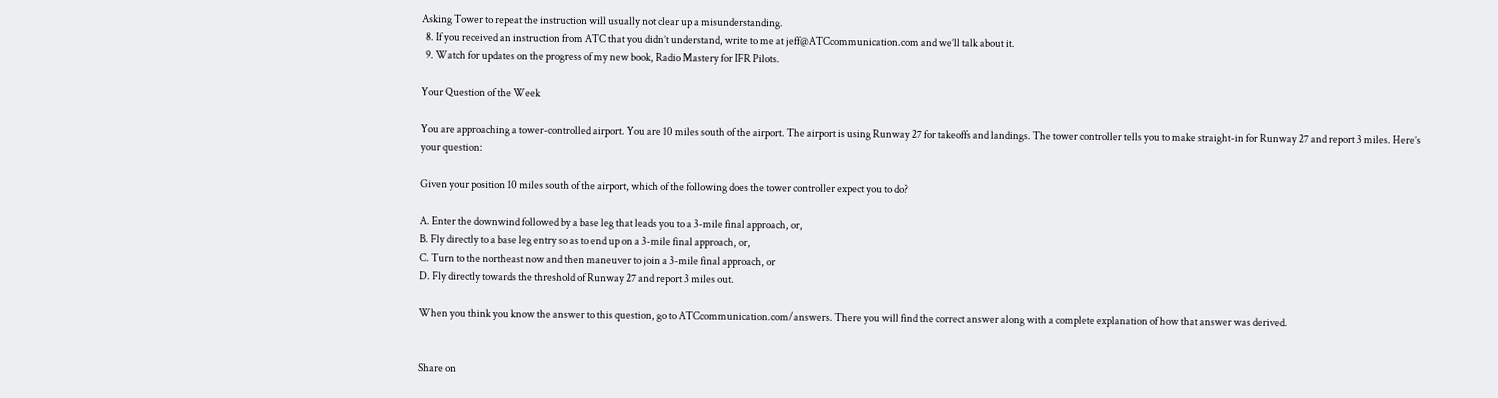Asking Tower to repeat the instruction will usually not clear up a misunderstanding.
  8. If you received an instruction from ATC that you didn’t understand, write to me at jeff@ATCcommunication.com and we’ll talk about it.
  9. Watch for updates on the progress of my new book, Radio Mastery for IFR Pilots.

Your Question of the Week

You are approaching a tower-controlled airport. You are 10 miles south of the airport. The airport is using Runway 27 for takeoffs and landings. The tower controller tells you to make straight-in for Runway 27 and report 3 miles. Here’s your question:

Given your position 10 miles south of the airport, which of the following does the tower controller expect you to do?

A. Enter the downwind followed by a base leg that leads you to a 3-mile final approach, or,
B. Fly directly to a base leg entry so as to end up on a 3-mile final approach, or,
C. Turn to the northeast now and then maneuver to join a 3-mile final approach, or
D. Fly directly towards the threshold of Runway 27 and report 3 miles out.

When you think you know the answer to this question, go to ATCcommunication.com/answers. There you will find the correct answer along with a complete explanation of how that answer was derived.


Share on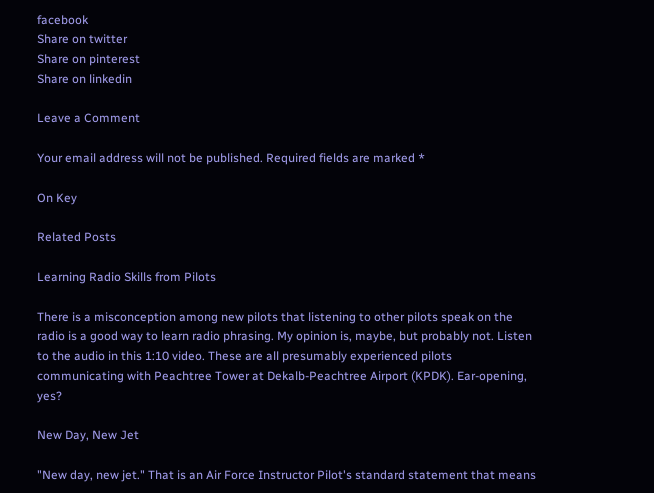facebook
Share on twitter
Share on pinterest
Share on linkedin

Leave a Comment

Your email address will not be published. Required fields are marked *

On Key

Related Posts

Learning Radio Skills from Pilots

There is a misconception among new pilots that listening to other pilots speak on the radio is a good way to learn radio phrasing. My opinion is, maybe, but probably not. Listen to the audio in this 1:10 video. These are all presumably experienced pilots communicating with Peachtree Tower at Dekalb-Peachtree Airport (KPDK). Ear-opening, yes?

New Day, New Jet

"New day, new jet." That is an Air Force Instructor Pilot's standard statement that means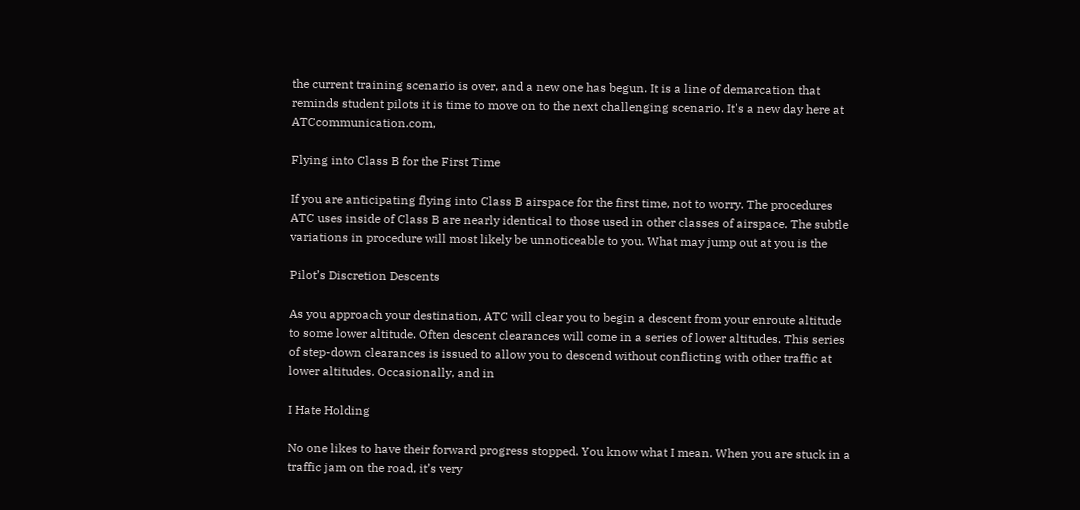the current training scenario is over, and a new one has begun. It is a line of demarcation that reminds student pilots it is time to move on to the next challenging scenario. It's a new day here at ATCcommunication.com,

Flying into Class B for the First Time

If you are anticipating flying into Class B airspace for the first time, not to worry. The procedures ATC uses inside of Class B are nearly identical to those used in other classes of airspace. The subtle variations in procedure will most likely be unnoticeable to you. What may jump out at you is the

Pilot’s Discretion Descents

As you approach your destination, ATC will clear you to begin a descent from your enroute altitude to some lower altitude. Often descent clearances will come in a series of lower altitudes. This series of step-down clearances is issued to allow you to descend without conflicting with other traffic at lower altitudes. Occasionally, and in

I Hate Holding

No one likes to have their forward progress stopped. You know what I mean. When you are stuck in a traffic jam on the road, it’s very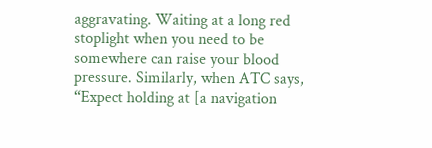aggravating. Waiting at a long red stoplight when you need to be somewhere can raise your blood pressure. Similarly, when ATC says, “Expect holding at [a navigation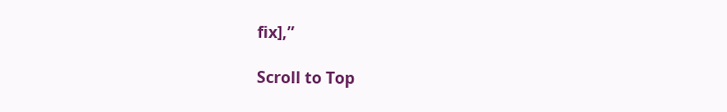fix],”

Scroll to Top